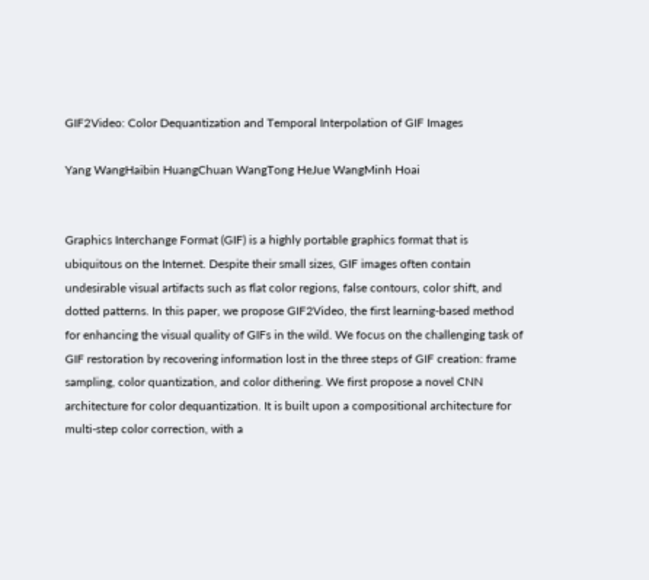GIF2Video: Color Dequantization and Temporal Interpolation of GIF Images

Yang WangHaibin HuangChuan WangTong HeJue WangMinh Hoai


Graphics Interchange Format (GIF) is a highly portable graphics format that is ubiquitous on the Internet. Despite their small sizes, GIF images often contain undesirable visual artifacts such as flat color regions, false contours, color shift, and dotted patterns. In this paper, we propose GIF2Video, the first learning-based method for enhancing the visual quality of GIFs in the wild. We focus on the challenging task of GIF restoration by recovering information lost in the three steps of GIF creation: frame sampling, color quantization, and color dithering. We first propose a novel CNN architecture for color dequantization. It is built upon a compositional architecture for multi-step color correction, with a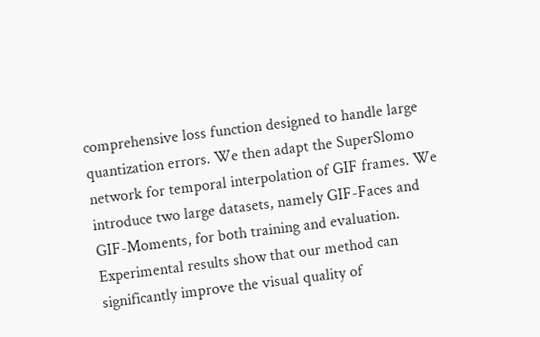comprehensive loss function designed to handle large quantization errors. We then adapt the SuperSlomo network for temporal interpolation of GIF frames. We introduce two large datasets, namely GIF-Faces and GIF-Moments, for both training and evaluation. Experimental results show that our method can significantly improve the visual quality of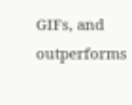GIFs, and outperforms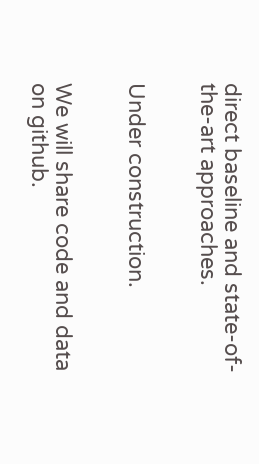direct baseline and state-of-the-art approaches.


Under construction.


We will share code and data on github.